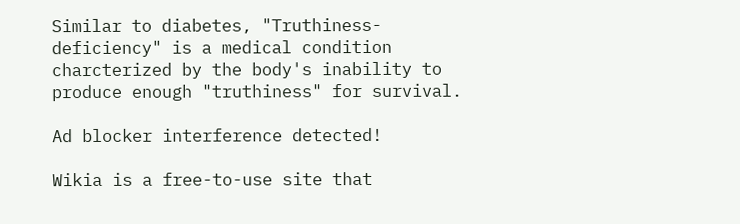Similar to diabetes, "Truthiness-deficiency" is a medical condition charcterized by the body's inability to produce enough "truthiness" for survival.

Ad blocker interference detected!

Wikia is a free-to-use site that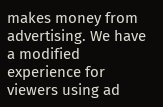makes money from advertising. We have a modified experience for viewers using ad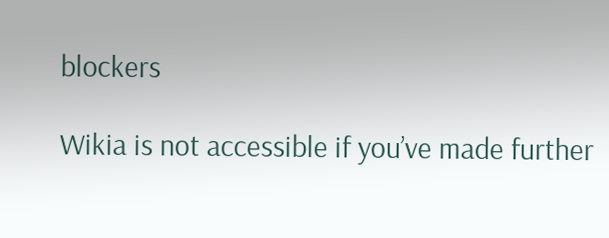blockers

Wikia is not accessible if you’ve made further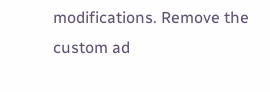modifications. Remove the custom ad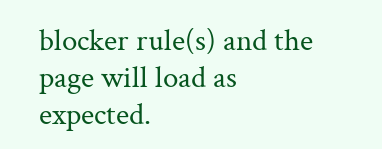blocker rule(s) and the page will load as expected.